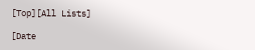[Top][All Lists]

[Date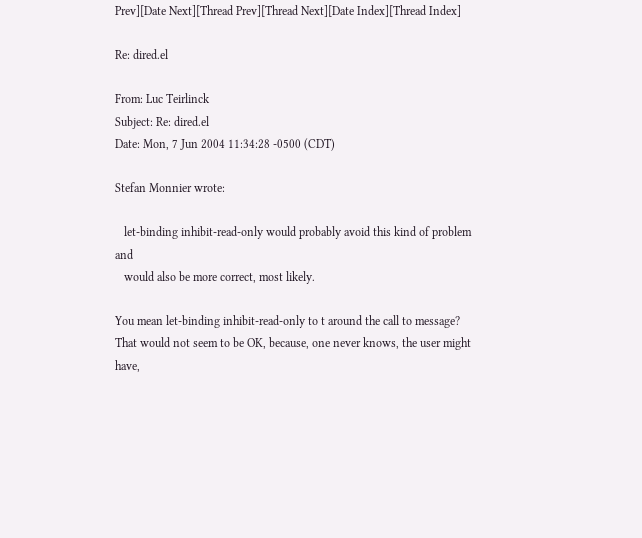Prev][Date Next][Thread Prev][Thread Next][Date Index][Thread Index]

Re: dired.el

From: Luc Teirlinck
Subject: Re: dired.el
Date: Mon, 7 Jun 2004 11:34:28 -0500 (CDT)

Stefan Monnier wrote:

   let-binding inhibit-read-only would probably avoid this kind of problem and
   would also be more correct, most likely.

You mean let-binding inhibit-read-only to t around the call to message?
That would not seem to be OK, because, one never knows, the user might
have,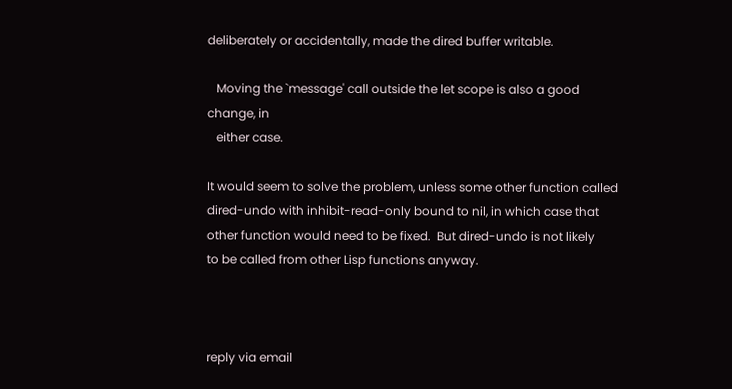deliberately or accidentally, made the dired buffer writable.

   Moving the `message' call outside the let scope is also a good change, in
   either case.

It would seem to solve the problem, unless some other function called
dired-undo with inhibit-read-only bound to nil, in which case that
other function would need to be fixed.  But dired-undo is not likely
to be called from other Lisp functions anyway.



reply via email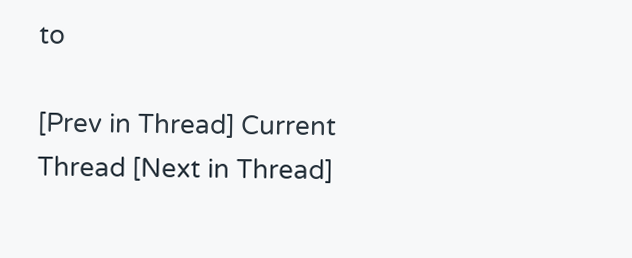to

[Prev in Thread] Current Thread [Next in Thread]